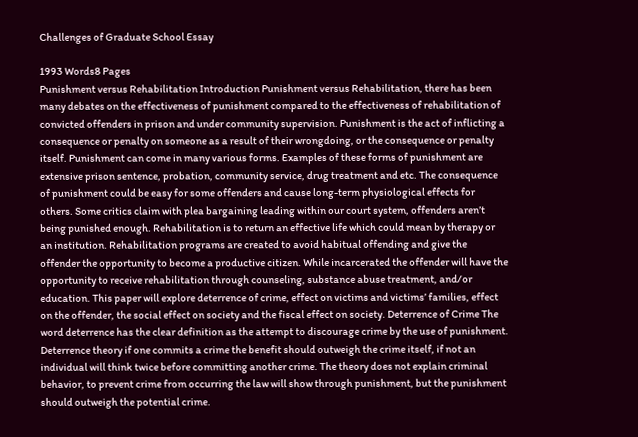Challenges of Graduate School Essay

1993 Words8 Pages
Punishment versus Rehabilitation Introduction Punishment versus Rehabilitation, there has been many debates on the effectiveness of punishment compared to the effectiveness of rehabilitation of convicted offenders in prison and under community supervision. Punishment is the act of inflicting a consequence or penalty on someone as a result of their wrongdoing, or the consequence or penalty itself. Punishment can come in many various forms. Examples of these forms of punishment are extensive prison sentence, probation, community service, drug treatment and etc. The consequence of punishment could be easy for some offenders and cause long-term physiological effects for others. Some critics claim with plea bargaining leading within our court system, offenders aren’t being punished enough. Rehabilitation is to return an effective life which could mean by therapy or an institution. Rehabilitation programs are created to avoid habitual offending and give the offender the opportunity to become a productive citizen. While incarcerated the offender will have the opportunity to receive rehabilitation through counseling, substance abuse treatment, and/or education. This paper will explore deterrence of crime, effect on victims and victims’ families, effect on the offender, the social effect on society and the fiscal effect on society. Deterrence of Crime The word deterrence has the clear definition as the attempt to discourage crime by the use of punishment. Deterrence theory if one commits a crime the benefit should outweigh the crime itself, if not an individual will think twice before committing another crime. The theory does not explain criminal behavior, to prevent crime from occurring the law will show through punishment, but the punishment should outweigh the potential crime.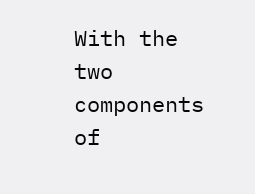With the two components of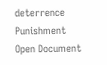deterrence Punishment
Open Document